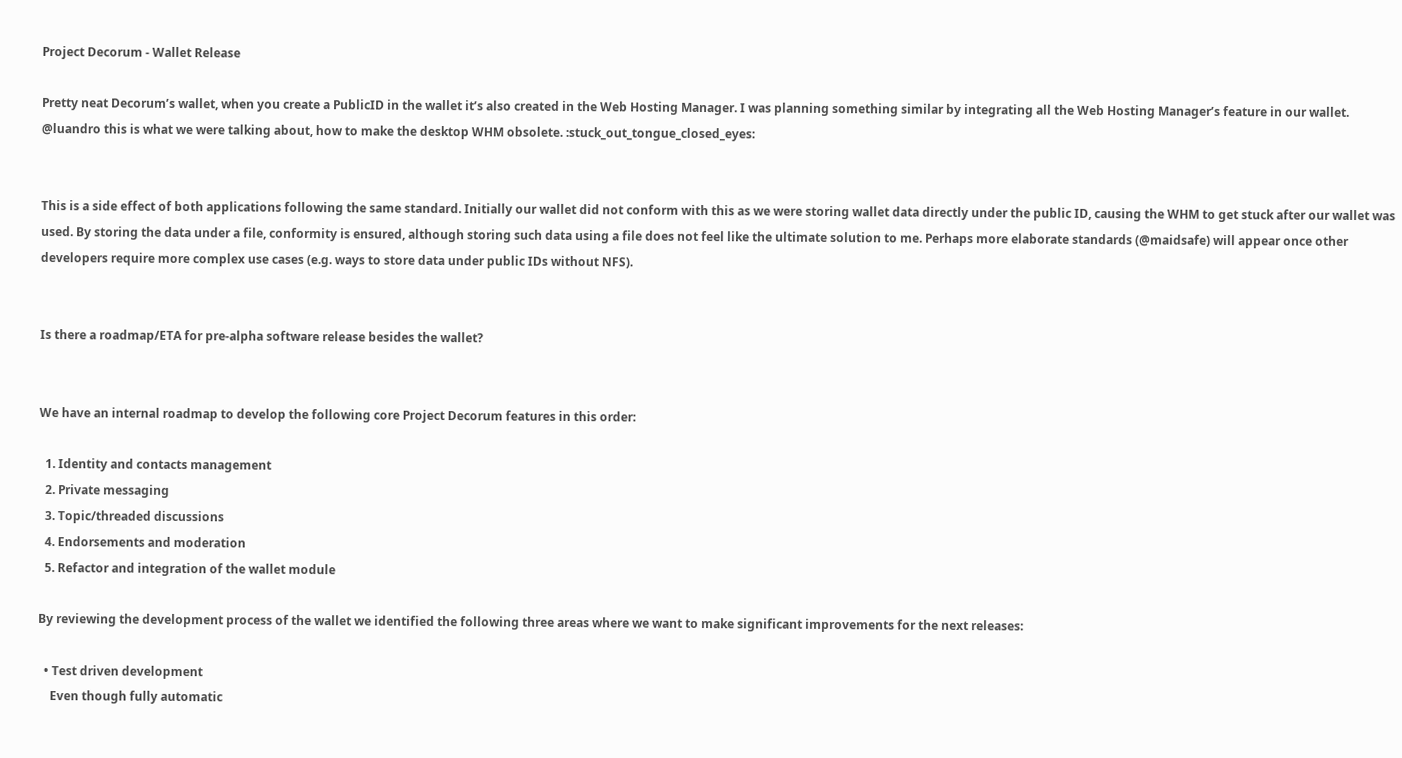Project Decorum - Wallet Release

Pretty neat Decorum’s wallet, when you create a PublicID in the wallet it’s also created in the Web Hosting Manager. I was planning something similar by integrating all the Web Hosting Manager’s feature in our wallet. @luandro this is what we were talking about, how to make the desktop WHM obsolete. :stuck_out_tongue_closed_eyes:


This is a side effect of both applications following the same standard. Initially our wallet did not conform with this as we were storing wallet data directly under the public ID, causing the WHM to get stuck after our wallet was used. By storing the data under a file, conformity is ensured, although storing such data using a file does not feel like the ultimate solution to me. Perhaps more elaborate standards (@maidsafe) will appear once other developers require more complex use cases (e.g. ways to store data under public IDs without NFS).


Is there a roadmap/ETA for pre-alpha software release besides the wallet?


We have an internal roadmap to develop the following core Project Decorum features in this order:

  1. Identity and contacts management
  2. Private messaging
  3. Topic/threaded discussions
  4. Endorsements and moderation
  5. Refactor and integration of the wallet module

By reviewing the development process of the wallet we identified the following three areas where we want to make significant improvements for the next releases:

  • Test driven development
    Even though fully automatic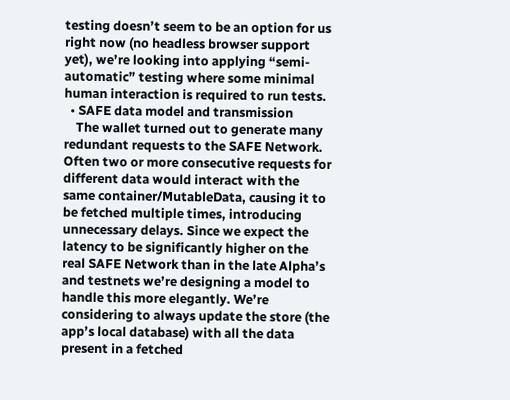testing doesn’t seem to be an option for us right now (no headless browser support yet), we’re looking into applying “semi-automatic” testing where some minimal human interaction is required to run tests.
  • SAFE data model and transmission
    The wallet turned out to generate many redundant requests to the SAFE Network. Often two or more consecutive requests for different data would interact with the same container/MutableData, causing it to be fetched multiple times, introducing unnecessary delays. Since we expect the latency to be significantly higher on the real SAFE Network than in the late Alpha’s and testnets we’re designing a model to handle this more elegantly. We’re considering to always update the store (the app’s local database) with all the data present in a fetched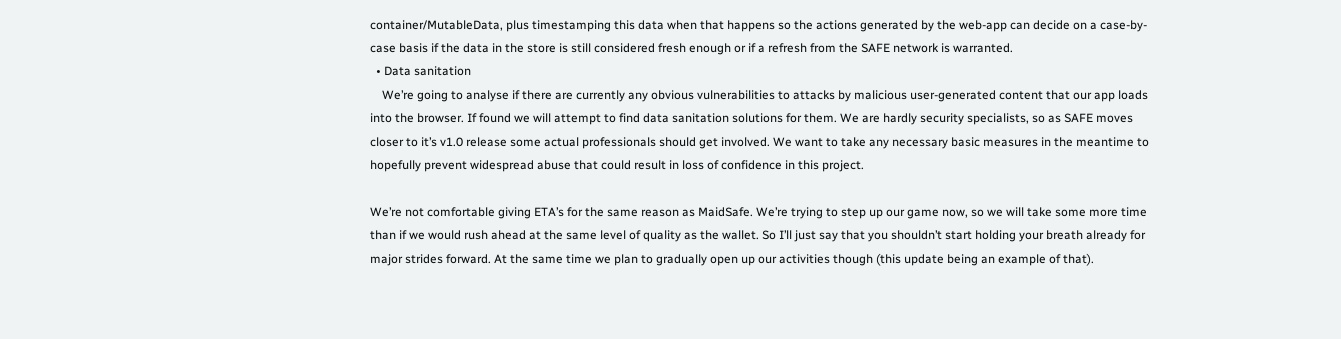container/MutableData, plus timestamping this data when that happens so the actions generated by the web-app can decide on a case-by-case basis if the data in the store is still considered fresh enough or if a refresh from the SAFE network is warranted.
  • Data sanitation
    We’re going to analyse if there are currently any obvious vulnerabilities to attacks by malicious user-generated content that our app loads into the browser. If found we will attempt to find data sanitation solutions for them. We are hardly security specialists, so as SAFE moves closer to it’s v1.0 release some actual professionals should get involved. We want to take any necessary basic measures in the meantime to hopefully prevent widespread abuse that could result in loss of confidence in this project.

We’re not comfortable giving ETA’s for the same reason as MaidSafe. We’re trying to step up our game now, so we will take some more time than if we would rush ahead at the same level of quality as the wallet. So I’ll just say that you shouldn’t start holding your breath already for major strides forward. At the same time we plan to gradually open up our activities though (this update being an example of that).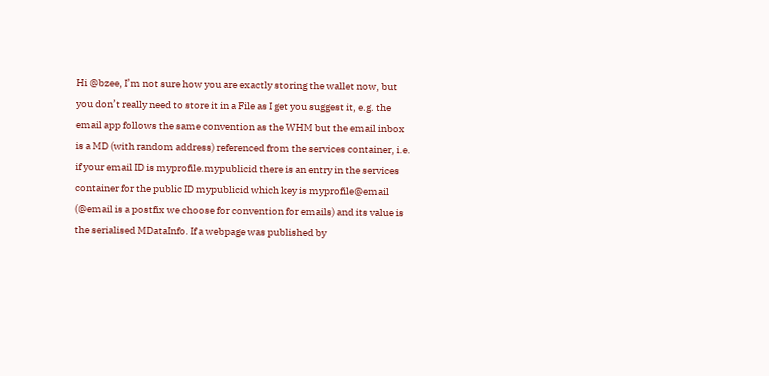Hi @bzee, I’m not sure how you are exactly storing the wallet now, but you don’t really need to store it in a File as I get you suggest it, e.g. the email app follows the same convention as the WHM but the email inbox is a MD (with random address) referenced from the services container, i.e. if your email ID is myprofile.mypublicid there is an entry in the services container for the public ID mypublicid which key is myprofile@email (@email is a postfix we choose for convention for emails) and its value is the serialised MDataInfo. If a webpage was published by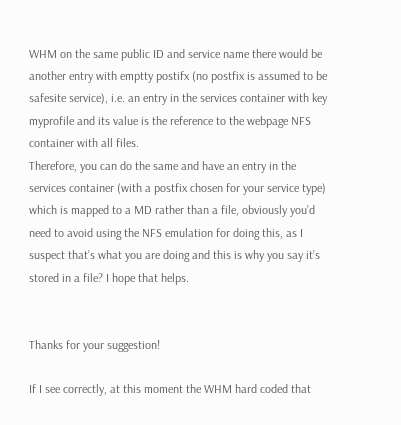WHM on the same public ID and service name there would be another entry with emptty postifx (no postfix is assumed to be safesite service), i.e. an entry in the services container with key myprofile and its value is the reference to the webpage NFS container with all files.
Therefore, you can do the same and have an entry in the services container (with a postfix chosen for your service type) which is mapped to a MD rather than a file, obviously you’d need to avoid using the NFS emulation for doing this, as I suspect that’s what you are doing and this is why you say it’s stored in a file? I hope that helps.


Thanks for your suggestion!

If I see correctly, at this moment the WHM hard coded that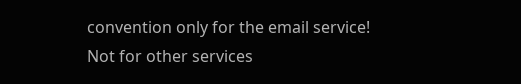convention only for the email service! Not for other services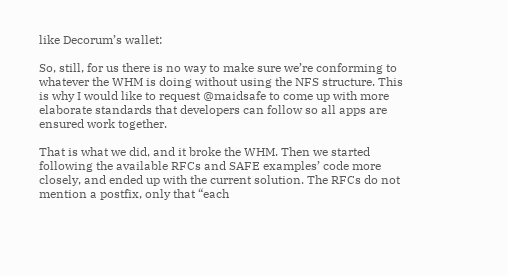like Decorum’s wallet:

So, still, for us there is no way to make sure we’re conforming to whatever the WHM is doing without using the NFS structure. This is why I would like to request @maidsafe to come up with more elaborate standards that developers can follow so all apps are ensured work together.

That is what we did, and it broke the WHM. Then we started following the available RFCs and SAFE examples’ code more closely, and ended up with the current solution. The RFCs do not mention a postfix, only that “each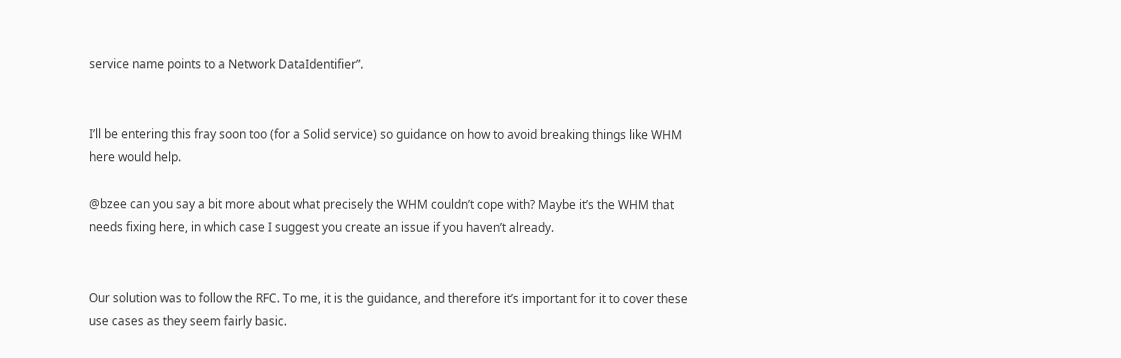service name points to a Network DataIdentifier”.


I’ll be entering this fray soon too (for a Solid service) so guidance on how to avoid breaking things like WHM here would help.

@bzee can you say a bit more about what precisely the WHM couldn’t cope with? Maybe it’s the WHM that needs fixing here, in which case I suggest you create an issue if you haven’t already.


Our solution was to follow the RFC. To me, it is the guidance, and therefore it’s important for it to cover these use cases as they seem fairly basic.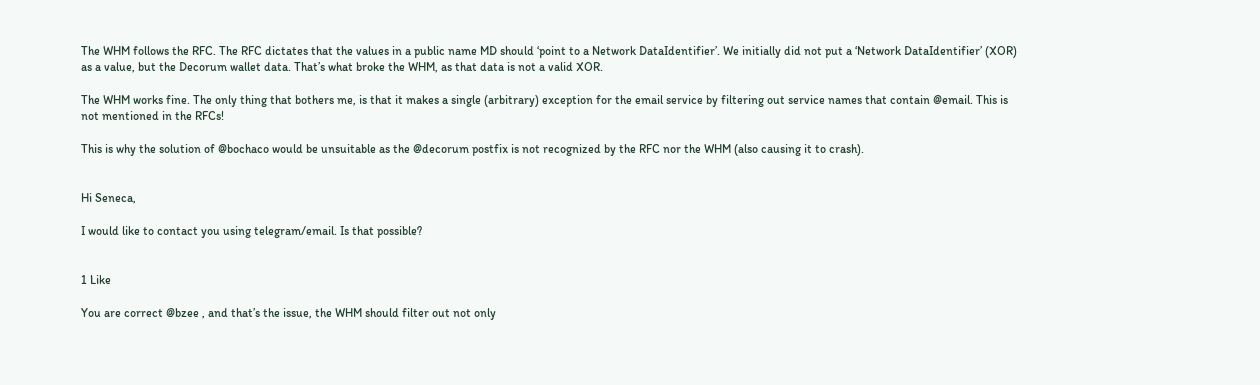The WHM follows the RFC. The RFC dictates that the values in a public name MD should ‘point to a Network DataIdentifier’. We initially did not put a ‘Network DataIdentifier’ (XOR) as a value, but the Decorum wallet data. That’s what broke the WHM, as that data is not a valid XOR.

The WHM works fine. The only thing that bothers me, is that it makes a single (arbitrary) exception for the email service by filtering out service names that contain @email. This is not mentioned in the RFCs!

This is why the solution of @bochaco would be unsuitable as the @decorum postfix is not recognized by the RFC nor the WHM (also causing it to crash).


Hi Seneca,

I would like to contact you using telegram/email. Is that possible?


1 Like

You are correct @bzee , and that’s the issue, the WHM should filter out not only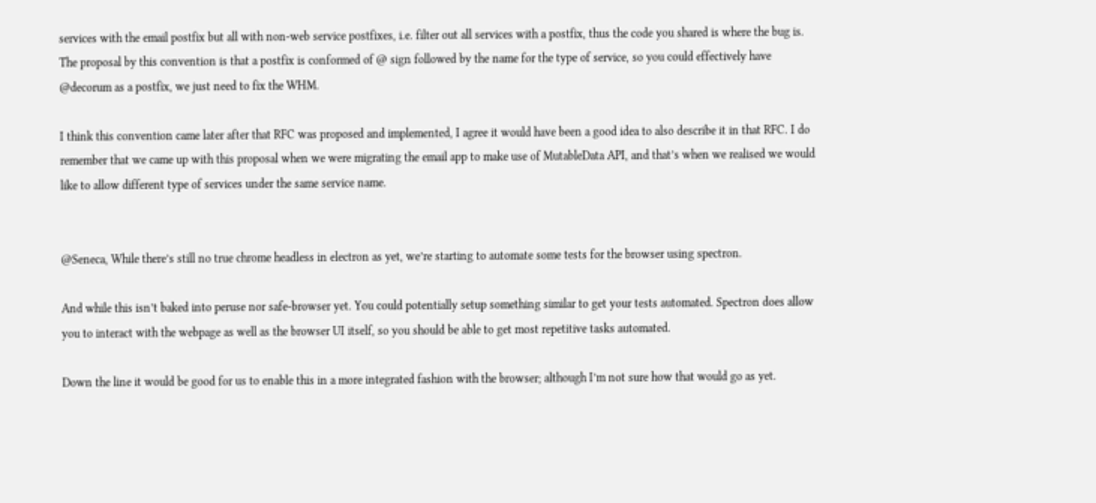services with the email postfix but all with non-web service postfixes, i.e. filter out all services with a postfix, thus the code you shared is where the bug is. The proposal by this convention is that a postfix is conformed of @ sign followed by the name for the type of service, so you could effectively have @decorum as a postfix, we just need to fix the WHM.

I think this convention came later after that RFC was proposed and implemented, I agree it would have been a good idea to also describe it in that RFC. I do remember that we came up with this proposal when we were migrating the email app to make use of MutableData API, and that’s when we realised we would like to allow different type of services under the same service name.


@Seneca, While there’s still no true chrome headless in electron as yet, we’re starting to automate some tests for the browser using spectron.

And while this isn’t baked into peruse nor safe-browser yet. You could potentially setup something similar to get your tests automated. Spectron does allow you to interact with the webpage as well as the browser UI itself, so you should be able to get most repetitive tasks automated.

Down the line it would be good for us to enable this in a more integrated fashion with the browser; although I’m not sure how that would go as yet.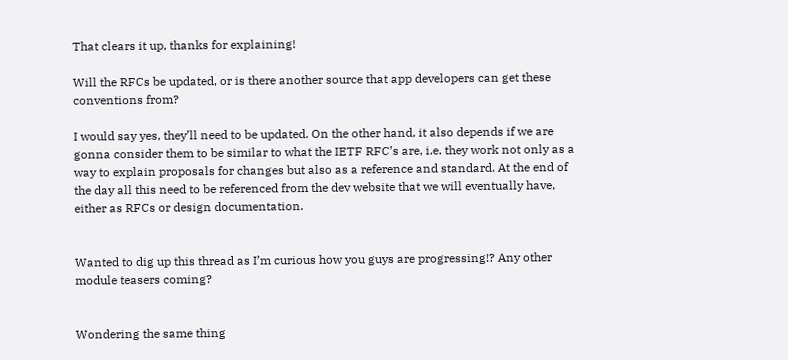That clears it up, thanks for explaining!

Will the RFCs be updated, or is there another source that app developers can get these conventions from?

I would say yes, they’ll need to be updated. On the other hand, it also depends if we are gonna consider them to be similar to what the IETF RFC’s are, i.e. they work not only as a way to explain proposals for changes but also as a reference and standard. At the end of the day all this need to be referenced from the dev website that we will eventually have, either as RFCs or design documentation.


Wanted to dig up this thread as I’m curious how you guys are progressing!? Any other module teasers coming?


Wondering the same thing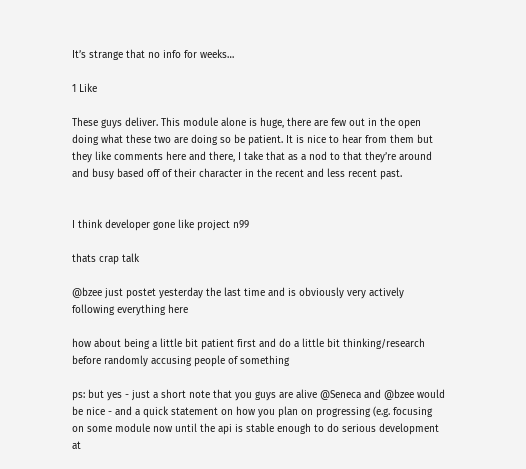It’s strange that no info for weeks…

1 Like

These guys deliver. This module alone is huge, there are few out in the open doing what these two are doing so be patient. It is nice to hear from them but they like comments here and there, I take that as a nod to that they’re around and busy based off of their character in the recent and less recent past.


I think developer gone like project n99

thats crap talk

@bzee just postet yesterday the last time and is obviously very actively following everything here

how about being a little bit patient first and do a little bit thinking/research before randomly accusing people of something

ps: but yes - just a short note that you guys are alive @Seneca and @bzee would be nice - and a quick statement on how you plan on progressing (e.g. focusing on some module now until the api is stable enough to do serious development at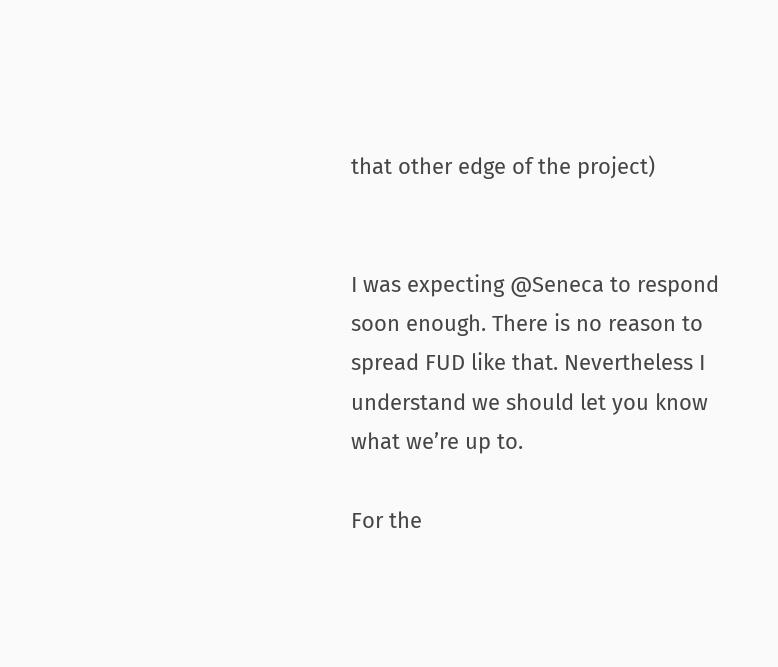that other edge of the project)


I was expecting @Seneca to respond soon enough. There is no reason to spread FUD like that. Nevertheless I understand we should let you know what we’re up to.

For the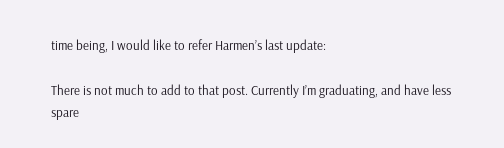time being, I would like to refer Harmen’s last update:

There is not much to add to that post. Currently I’m graduating, and have less spare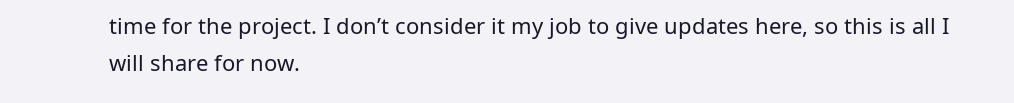time for the project. I don’t consider it my job to give updates here, so this is all I will share for now.